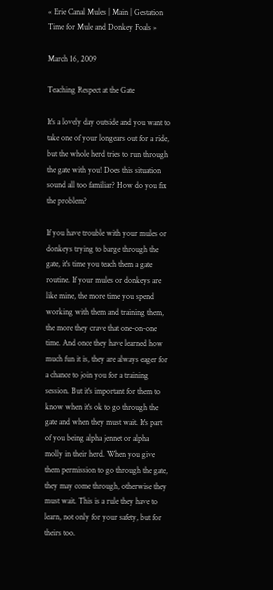« Erie Canal Mules | Main | Gestation Time for Mule and Donkey Foals »

March 16, 2009

Teaching Respect at the Gate

It's a lovely day outside and you want to take one of your longears out for a ride, but the whole herd tries to run through the gate with you! Does this situation sound all too familiar? How do you fix the problem?

If you have trouble with your mules or donkeys trying to barge through the gate, it's time you teach them a gate routine. If your mules or donkeys are like mine, the more time you spend working with them and training them, the more they crave that one-on-one time. And once they have learned how much fun it is, they are always eager for a chance to join you for a training session. But it's important for them to know when it's ok to go through the gate and when they must wait. It's part of you being alpha jennet or alpha molly in their herd. When you give them permission to go through the gate, they may come through, otherwise they must wait. This is a rule they have to learn, not only for your safety, but for theirs too.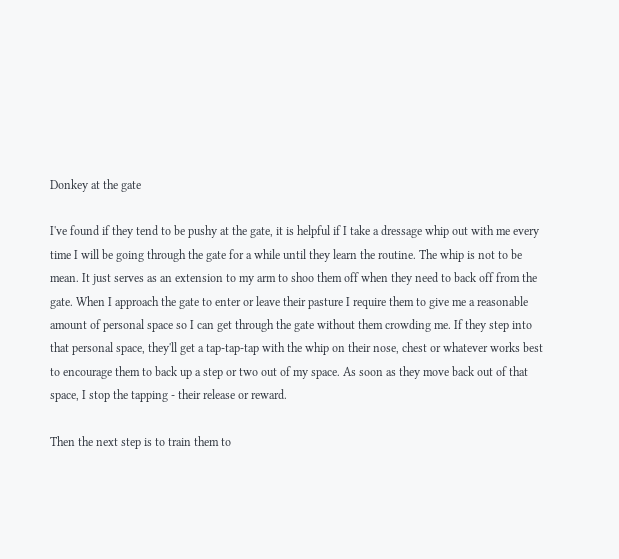Donkey at the gate

I've found if they tend to be pushy at the gate, it is helpful if I take a dressage whip out with me every time I will be going through the gate for a while until they learn the routine. The whip is not to be mean. It just serves as an extension to my arm to shoo them off when they need to back off from the gate. When I approach the gate to enter or leave their pasture I require them to give me a reasonable amount of personal space so I can get through the gate without them crowding me. If they step into that personal space, they'll get a tap-tap-tap with the whip on their nose, chest or whatever works best to encourage them to back up a step or two out of my space. As soon as they move back out of that space, I stop the tapping - their release or reward.

Then the next step is to train them to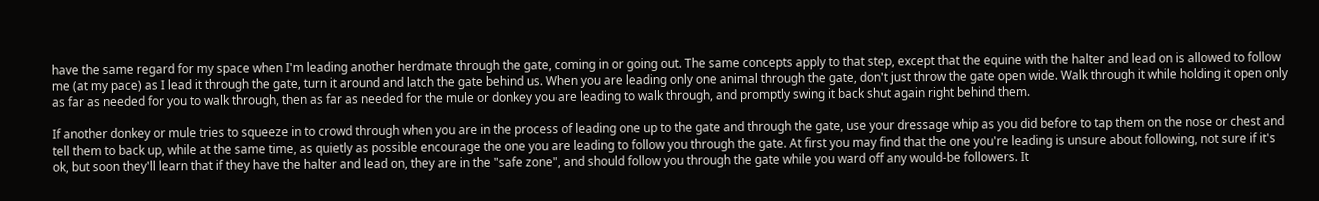have the same regard for my space when I'm leading another herdmate through the gate, coming in or going out. The same concepts apply to that step, except that the equine with the halter and lead on is allowed to follow me (at my pace) as I lead it through the gate, turn it around and latch the gate behind us. When you are leading only one animal through the gate, don't just throw the gate open wide. Walk through it while holding it open only as far as needed for you to walk through, then as far as needed for the mule or donkey you are leading to walk through, and promptly swing it back shut again right behind them.

If another donkey or mule tries to squeeze in to crowd through when you are in the process of leading one up to the gate and through the gate, use your dressage whip as you did before to tap them on the nose or chest and tell them to back up, while at the same time, as quietly as possible encourage the one you are leading to follow you through the gate. At first you may find that the one you're leading is unsure about following, not sure if it's ok, but soon they'll learn that if they have the halter and lead on, they are in the "safe zone", and should follow you through the gate while you ward off any would-be followers. It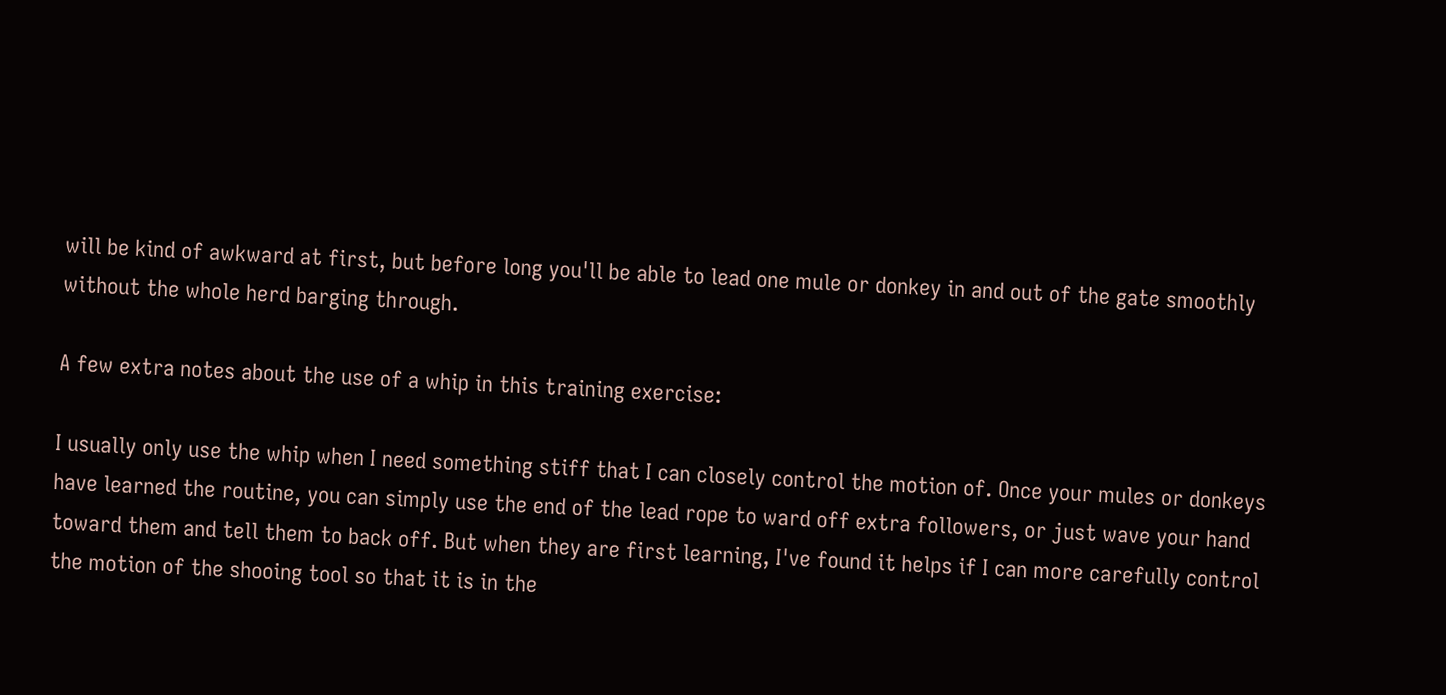will be kind of awkward at first, but before long you'll be able to lead one mule or donkey in and out of the gate smoothly without the whole herd barging through.

A few extra notes about the use of a whip in this training exercise:

I usually only use the whip when I need something stiff that I can closely control the motion of. Once your mules or donkeys have learned the routine, you can simply use the end of the lead rope to ward off extra followers, or just wave your hand toward them and tell them to back off. But when they are first learning, I've found it helps if I can more carefully control the motion of the shooing tool so that it is in the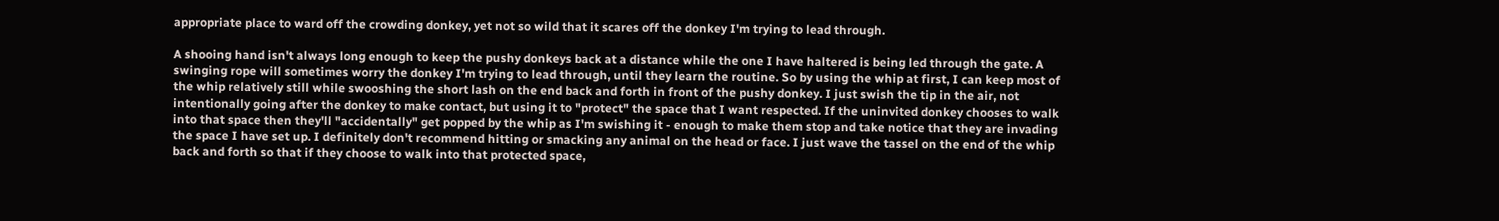appropriate place to ward off the crowding donkey, yet not so wild that it scares off the donkey I'm trying to lead through.

A shooing hand isn't always long enough to keep the pushy donkeys back at a distance while the one I have haltered is being led through the gate. A swinging rope will sometimes worry the donkey I'm trying to lead through, until they learn the routine. So by using the whip at first, I can keep most of the whip relatively still while swooshing the short lash on the end back and forth in front of the pushy donkey. I just swish the tip in the air, not intentionally going after the donkey to make contact, but using it to "protect" the space that I want respected. If the uninvited donkey chooses to walk into that space then they'll "accidentally" get popped by the whip as I'm swishing it - enough to make them stop and take notice that they are invading the space I have set up. I definitely don't recommend hitting or smacking any animal on the head or face. I just wave the tassel on the end of the whip back and forth so that if they choose to walk into that protected space,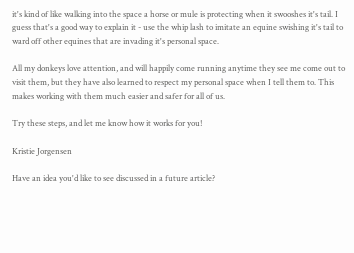it's kind of like walking into the space a horse or mule is protecting when it swooshes it's tail. I guess that's a good way to explain it - use the whip lash to imitate an equine swishing it's tail to ward off other equines that are invading it's personal space.

All my donkeys love attention, and will happily come running anytime they see me come out to visit them, but they have also learned to respect my personal space when I tell them to. This makes working with them much easier and safer for all of us.

Try these steps, and let me know how it works for you!

Kristie Jorgensen

Have an idea you'd like to see discussed in a future article?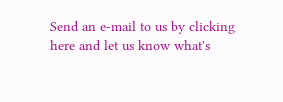Send an e-mail to us by clicking here and let us know what's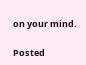on your mind.

Posted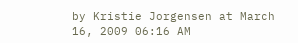by Kristie Jorgensen at March 16, 2009 06:16 AM